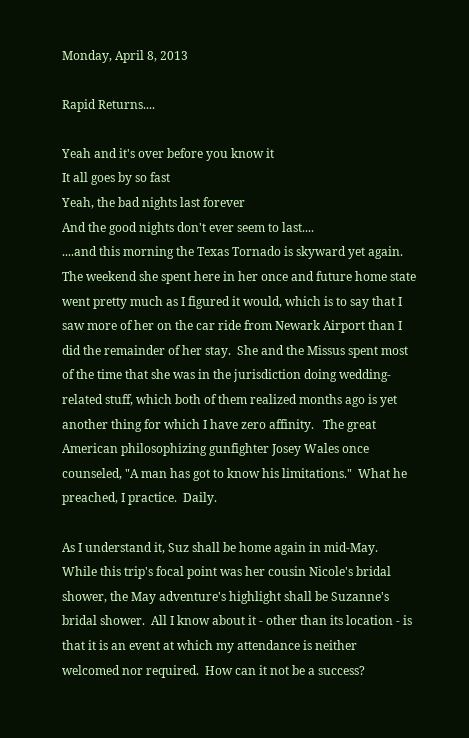Monday, April 8, 2013

Rapid Returns....

Yeah and it's over before you know it
It all goes by so fast
Yeah, the bad nights last forever
And the good nights don't ever seem to last....
....and this morning the Texas Tornado is skyward yet again.  The weekend she spent here in her once and future home state went pretty much as I figured it would, which is to say that I saw more of her on the car ride from Newark Airport than I did the remainder of her stay.  She and the Missus spent most of the time that she was in the jurisdiction doing wedding-related stuff, which both of them realized months ago is yet another thing for which I have zero affinity.   The great American philosophizing gunfighter Josey Wales once counseled, "A man has got to know his limitations."  What he preached, I practice.  Daily.

As I understand it, Suz shall be home again in mid-May.  While this trip's focal point was her cousin Nicole's bridal shower, the May adventure's highlight shall be Suzanne's bridal shower.  All I know about it - other than its location - is that it is an event at which my attendance is neither welcomed nor required.  How can it not be a success?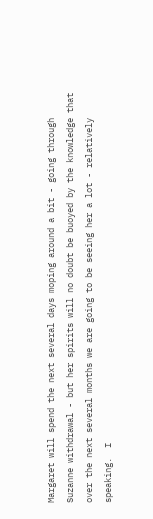Margaret will spend the next several days moping around a bit - going through Suzanne withdrawal - but her spirits will no doubt be buoyed by the knowledge that over the next several months we are going to be seeing her a lot - relatively speaking.  I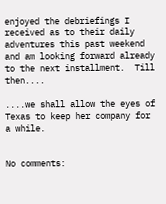enjoyed the debriefings I received as to their daily adventures this past weekend and am looking forward already to the next installment.  Till then....

....we shall allow the eyes of Texas to keep her company for a while.


No comments: